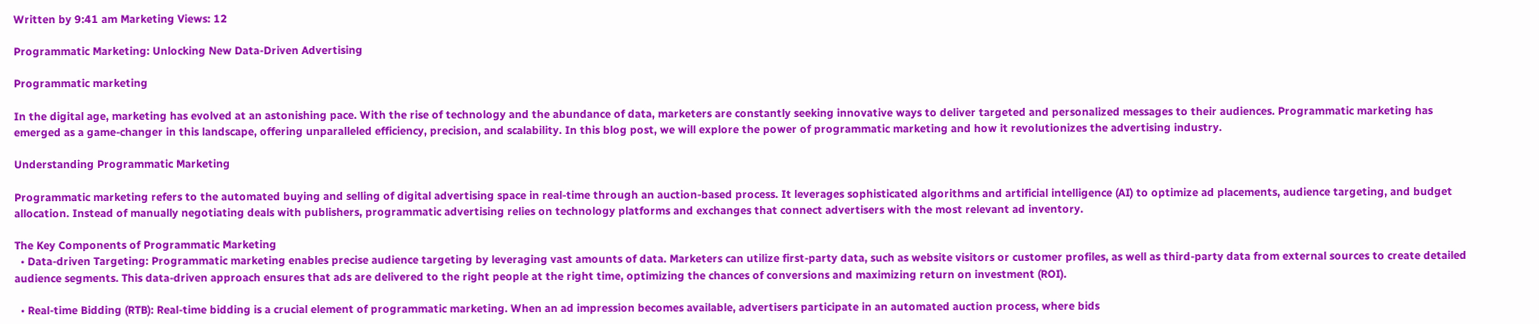Written by 9:41 am Marketing Views: 12

Programmatic Marketing: Unlocking New Data-Driven Advertising

Programmatic marketing

In the digital age, marketing has evolved at an astonishing pace. With the rise of technology and the abundance of data, marketers are constantly seeking innovative ways to deliver targeted and personalized messages to their audiences. Programmatic marketing has emerged as a game-changer in this landscape, offering unparalleled efficiency, precision, and scalability. In this blog post, we will explore the power of programmatic marketing and how it revolutionizes the advertising industry.

Understanding Programmatic Marketing

Programmatic marketing refers to the automated buying and selling of digital advertising space in real-time through an auction-based process. It leverages sophisticated algorithms and artificial intelligence (AI) to optimize ad placements, audience targeting, and budget allocation. Instead of manually negotiating deals with publishers, programmatic advertising relies on technology platforms and exchanges that connect advertisers with the most relevant ad inventory.

The Key Components of Programmatic Marketing
  • Data-driven Targeting: Programmatic marketing enables precise audience targeting by leveraging vast amounts of data. Marketers can utilize first-party data, such as website visitors or customer profiles, as well as third-party data from external sources to create detailed audience segments. This data-driven approach ensures that ads are delivered to the right people at the right time, optimizing the chances of conversions and maximizing return on investment (ROI).

  • Real-time Bidding (RTB): Real-time bidding is a crucial element of programmatic marketing. When an ad impression becomes available, advertisers participate in an automated auction process, where bids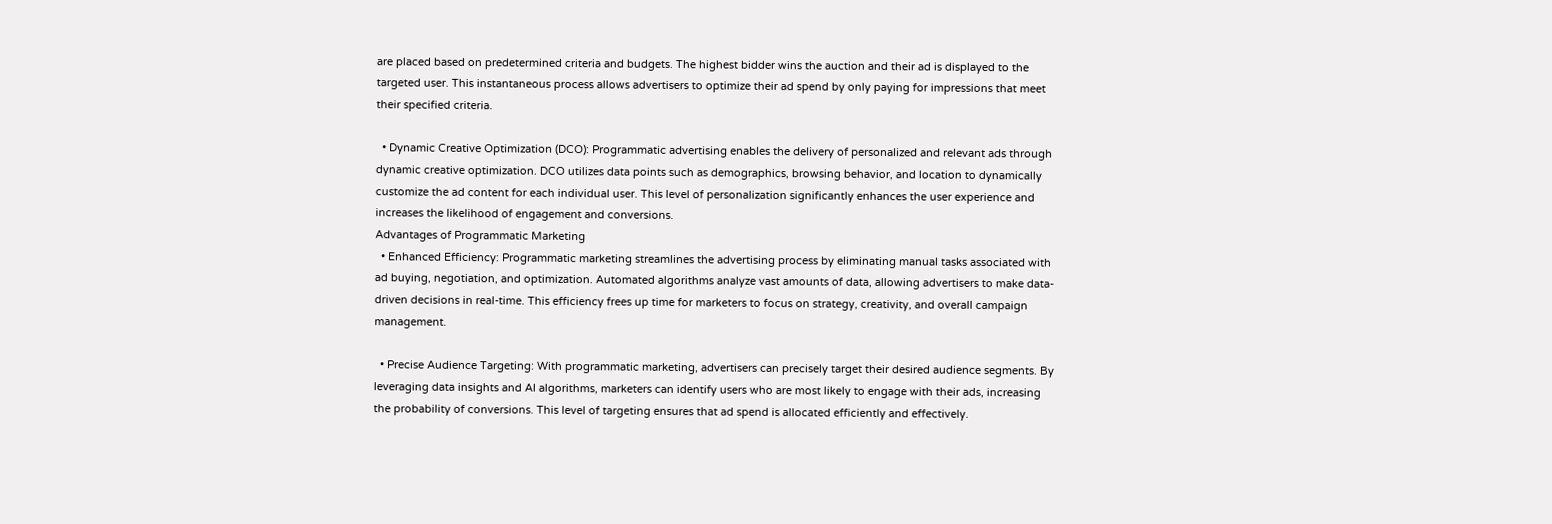are placed based on predetermined criteria and budgets. The highest bidder wins the auction and their ad is displayed to the targeted user. This instantaneous process allows advertisers to optimize their ad spend by only paying for impressions that meet their specified criteria.

  • Dynamic Creative Optimization (DCO): Programmatic advertising enables the delivery of personalized and relevant ads through dynamic creative optimization. DCO utilizes data points such as demographics, browsing behavior, and location to dynamically customize the ad content for each individual user. This level of personalization significantly enhances the user experience and increases the likelihood of engagement and conversions.
Advantages of Programmatic Marketing
  • Enhanced Efficiency: Programmatic marketing streamlines the advertising process by eliminating manual tasks associated with ad buying, negotiation, and optimization. Automated algorithms analyze vast amounts of data, allowing advertisers to make data-driven decisions in real-time. This efficiency frees up time for marketers to focus on strategy, creativity, and overall campaign management.

  • Precise Audience Targeting: With programmatic marketing, advertisers can precisely target their desired audience segments. By leveraging data insights and AI algorithms, marketers can identify users who are most likely to engage with their ads, increasing the probability of conversions. This level of targeting ensures that ad spend is allocated efficiently and effectively.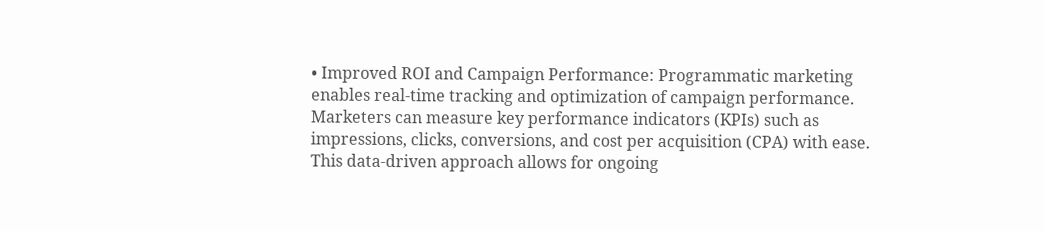• Improved ROI and Campaign Performance: Programmatic marketing enables real-time tracking and optimization of campaign performance. Marketers can measure key performance indicators (KPIs) such as impressions, clicks, conversions, and cost per acquisition (CPA) with ease. This data-driven approach allows for ongoing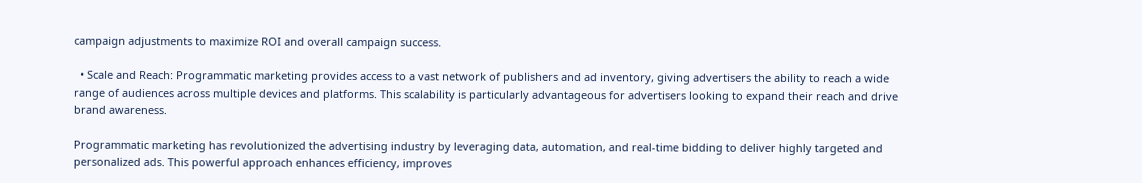campaign adjustments to maximize ROI and overall campaign success.

  • Scale and Reach: Programmatic marketing provides access to a vast network of publishers and ad inventory, giving advertisers the ability to reach a wide range of audiences across multiple devices and platforms. This scalability is particularly advantageous for advertisers looking to expand their reach and drive brand awareness.

Programmatic marketing has revolutionized the advertising industry by leveraging data, automation, and real-time bidding to deliver highly targeted and personalized ads. This powerful approach enhances efficiency, improves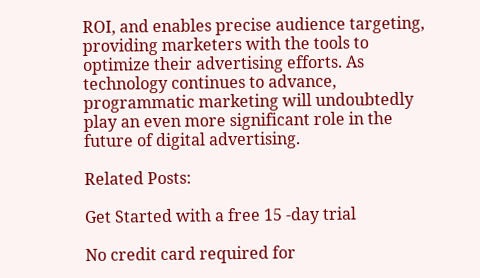ROI, and enables precise audience targeting, providing marketers with the tools to optimize their advertising efforts. As technology continues to advance, programmatic marketing will undoubtedly play an even more significant role in the future of digital advertising.

Related Posts:

Get Started with a free 15 -day trial

No credit card required for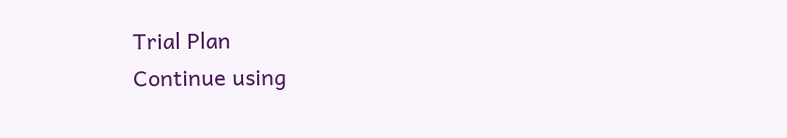Trial Plan
Continue using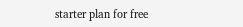starter plan for free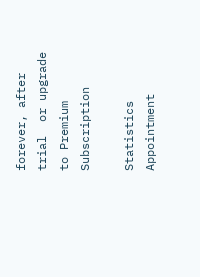forever, after trial  or upgrade to Premium Subscription

Statistics Appointment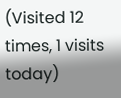(Visited 12 times, 1 visits today)